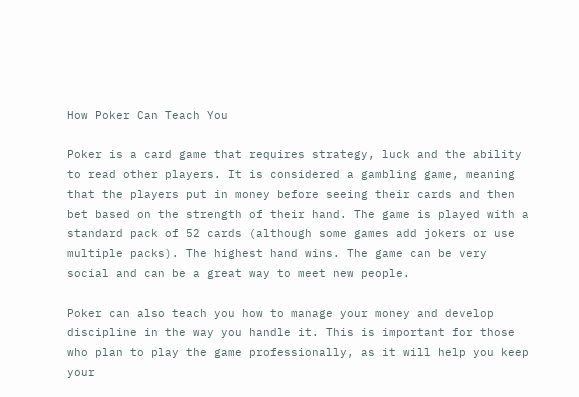How Poker Can Teach You

Poker is a card game that requires strategy, luck and the ability to read other players. It is considered a gambling game, meaning that the players put in money before seeing their cards and then bet based on the strength of their hand. The game is played with a standard pack of 52 cards (although some games add jokers or use multiple packs). The highest hand wins. The game can be very social and can be a great way to meet new people.

Poker can also teach you how to manage your money and develop discipline in the way you handle it. This is important for those who plan to play the game professionally, as it will help you keep your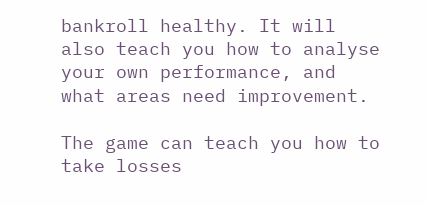bankroll healthy. It will also teach you how to analyse your own performance, and what areas need improvement.

The game can teach you how to take losses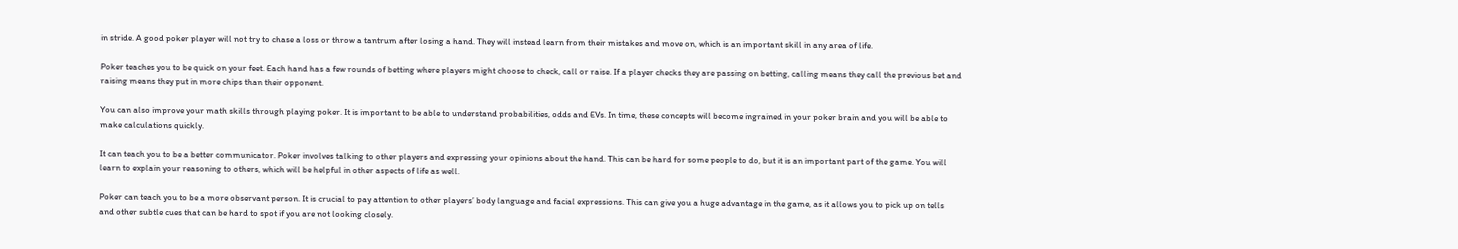in stride. A good poker player will not try to chase a loss or throw a tantrum after losing a hand. They will instead learn from their mistakes and move on, which is an important skill in any area of life.

Poker teaches you to be quick on your feet. Each hand has a few rounds of betting where players might choose to check, call or raise. If a player checks they are passing on betting, calling means they call the previous bet and raising means they put in more chips than their opponent.

You can also improve your math skills through playing poker. It is important to be able to understand probabilities, odds and EVs. In time, these concepts will become ingrained in your poker brain and you will be able to make calculations quickly.

It can teach you to be a better communicator. Poker involves talking to other players and expressing your opinions about the hand. This can be hard for some people to do, but it is an important part of the game. You will learn to explain your reasoning to others, which will be helpful in other aspects of life as well.

Poker can teach you to be a more observant person. It is crucial to pay attention to other players’ body language and facial expressions. This can give you a huge advantage in the game, as it allows you to pick up on tells and other subtle cues that can be hard to spot if you are not looking closely.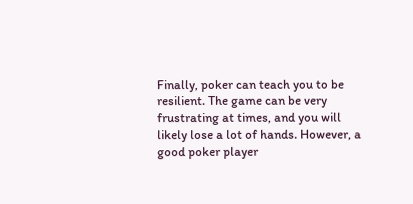Finally, poker can teach you to be resilient. The game can be very frustrating at times, and you will likely lose a lot of hands. However, a good poker player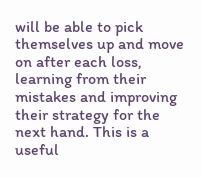will be able to pick themselves up and move on after each loss, learning from their mistakes and improving their strategy for the next hand. This is a useful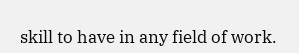skill to have in any field of work.